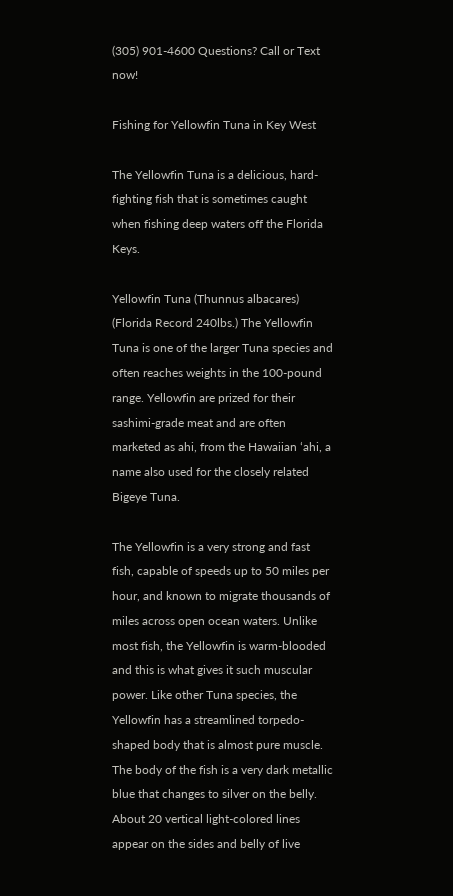(305) 901-4600 Questions? Call or Text now!

Fishing for Yellowfin Tuna in Key West

The Yellowfin Tuna is a delicious, hard-fighting fish that is sometimes caught when fishing deep waters off the Florida Keys.

Yellowfin Tuna (Thunnus albacares)
(Florida Record 240lbs.) The Yellowfin Tuna is one of the larger Tuna species and often reaches weights in the 100-pound range. Yellowfin are prized for their sashimi-grade meat and are often marketed as ahi, from the Hawaiian ʻahi, a name also used for the closely related Bigeye Tuna.

The Yellowfin is a very strong and fast fish, capable of speeds up to 50 miles per hour, and known to migrate thousands of miles across open ocean waters. Unlike most fish, the Yellowfin is warm-blooded and this is what gives it such muscular power. Like other Tuna species, the Yellowfin has a streamlined torpedo-shaped body that is almost pure muscle. The body of the fish is a very dark metallic blue that changes to silver on the belly. About 20 vertical light-colored lines appear on the sides and belly of live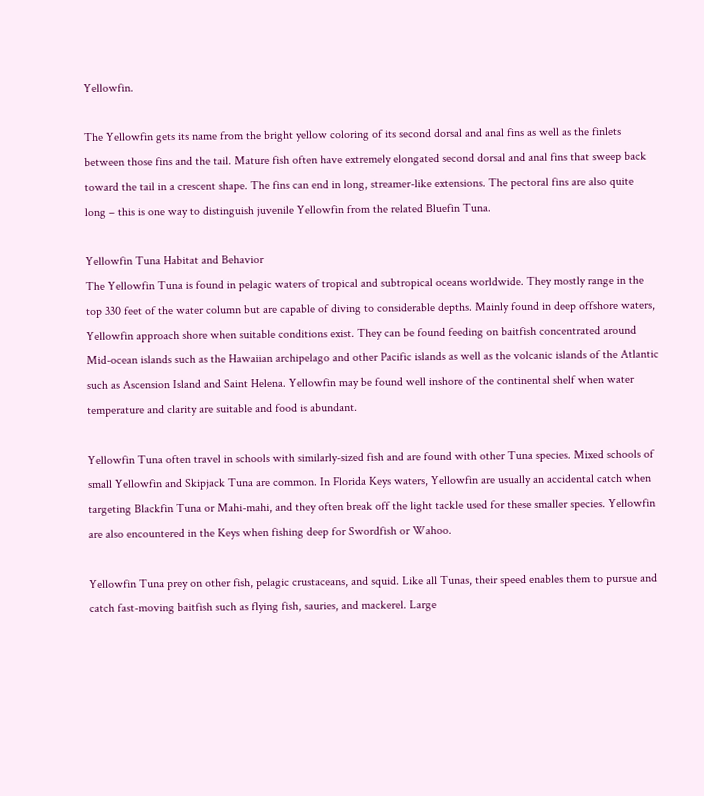Yellowfin.

The Yellowfin gets its name from the bright yellow coloring of its second dorsal and anal fins as well as the finlets between those fins and the tail. Mature fish often have extremely elongated second dorsal and anal fins that sweep back toward the tail in a crescent shape. The fins can end in long, streamer-like extensions. The pectoral fins are also quite long – this is one way to distinguish juvenile Yellowfin from the related Bluefin Tuna.

Yellowfin Tuna Habitat and Behavior
The Yellowfin Tuna is found in pelagic waters of tropical and subtropical oceans worldwide. They mostly range in the top 330 feet of the water column but are capable of diving to considerable depths. Mainly found in deep offshore waters, Yellowfin approach shore when suitable conditions exist. They can be found feeding on baitfish concentrated around Mid-ocean islands such as the Hawaiian archipelago and other Pacific islands as well as the volcanic islands of the Atlantic such as Ascension Island and Saint Helena. Yellowfin may be found well inshore of the continental shelf when water temperature and clarity are suitable and food is abundant.

Yellowfin Tuna often travel in schools with similarly-sized fish and are found with other Tuna species. Mixed schools of small Yellowfin and Skipjack Tuna are common. In Florida Keys waters, Yellowfin are usually an accidental catch when targeting Blackfin Tuna or Mahi-mahi, and they often break off the light tackle used for these smaller species. Yellowfin are also encountered in the Keys when fishing deep for Swordfish or Wahoo.

Yellowfin Tuna prey on other fish, pelagic crustaceans, and squid. Like all Tunas, their speed enables them to pursue and catch fast-moving baitfish such as flying fish, sauries, and mackerel. Large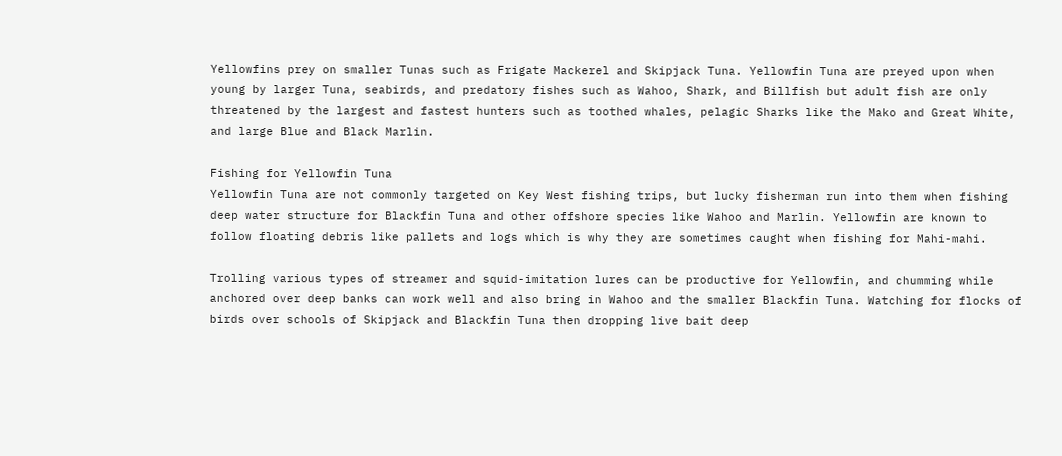Yellowfins prey on smaller Tunas such as Frigate Mackerel and Skipjack Tuna. Yellowfin Tuna are preyed upon when young by larger Tuna, seabirds, and predatory fishes such as Wahoo, Shark, and Billfish but adult fish are only threatened by the largest and fastest hunters such as toothed whales, pelagic Sharks like the Mako and Great White, and large Blue and Black Marlin.

Fishing for Yellowfin Tuna
Yellowfin Tuna are not commonly targeted on Key West fishing trips, but lucky fisherman run into them when fishing deep water structure for Blackfin Tuna and other offshore species like Wahoo and Marlin. Yellowfin are known to follow floating debris like pallets and logs which is why they are sometimes caught when fishing for Mahi-mahi.

Trolling various types of streamer and squid-imitation lures can be productive for Yellowfin, and chumming while anchored over deep banks can work well and also bring in Wahoo and the smaller Blackfin Tuna. Watching for flocks of birds over schools of Skipjack and Blackfin Tuna then dropping live bait deep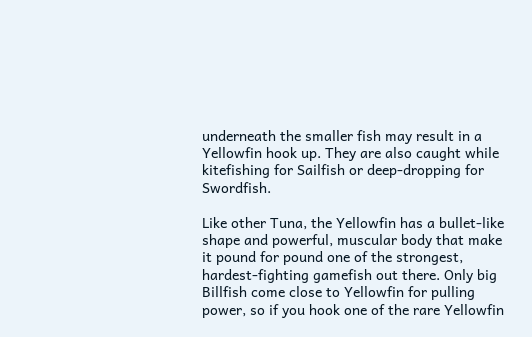underneath the smaller fish may result in a Yellowfin hook up. They are also caught while kitefishing for Sailfish or deep-dropping for Swordfish.

Like other Tuna, the Yellowfin has a bullet-like shape and powerful, muscular body that make it pound for pound one of the strongest, hardest-fighting gamefish out there. Only big Billfish come close to Yellowfin for pulling power, so if you hook one of the rare Yellowfin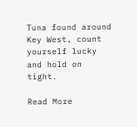Tuna found around Key West, count yourself lucky and hold on tight.

Read More